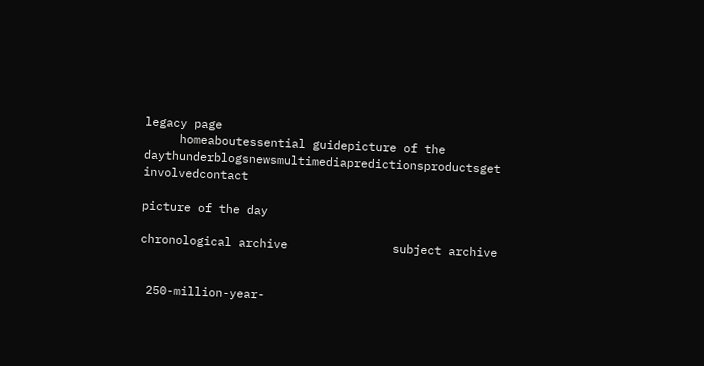legacy page
     homeaboutessential guidepicture of the daythunderblogsnewsmultimediapredictionsproductsget involvedcontact

picture of the day

chronological archive               subject archive


 250-million-year-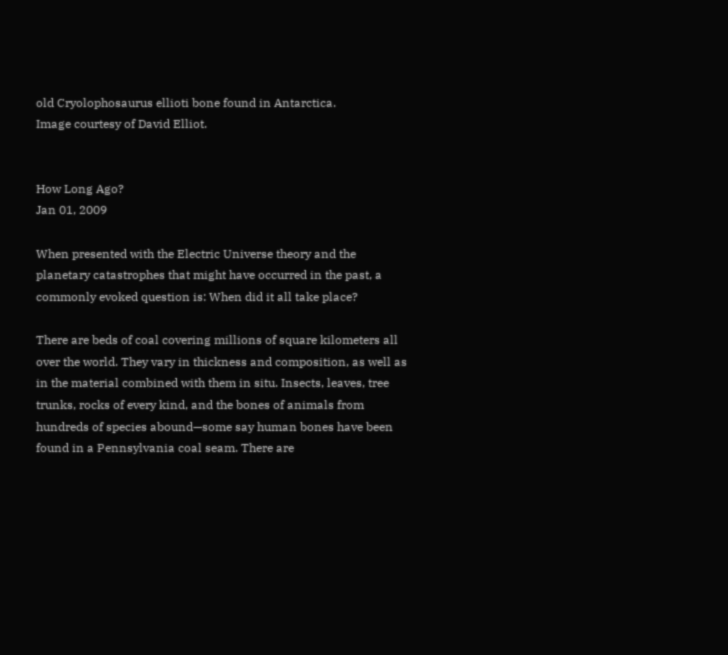old Cryolophosaurus ellioti bone found in Antarctica.
Image courtesy of David Elliot.


How Long Ago?
Jan 01, 2009

When presented with the Electric Universe theory and the planetary catastrophes that might have occurred in the past, a commonly evoked question is: When did it all take place?

There are beds of coal covering millions of square kilometers all over the world. They vary in thickness and composition, as well as in the material combined with them in situ. Insects, leaves, tree trunks, rocks of every kind, and the bones of animals from hundreds of species abound—some say human bones have been found in a Pennsylvania coal seam. There are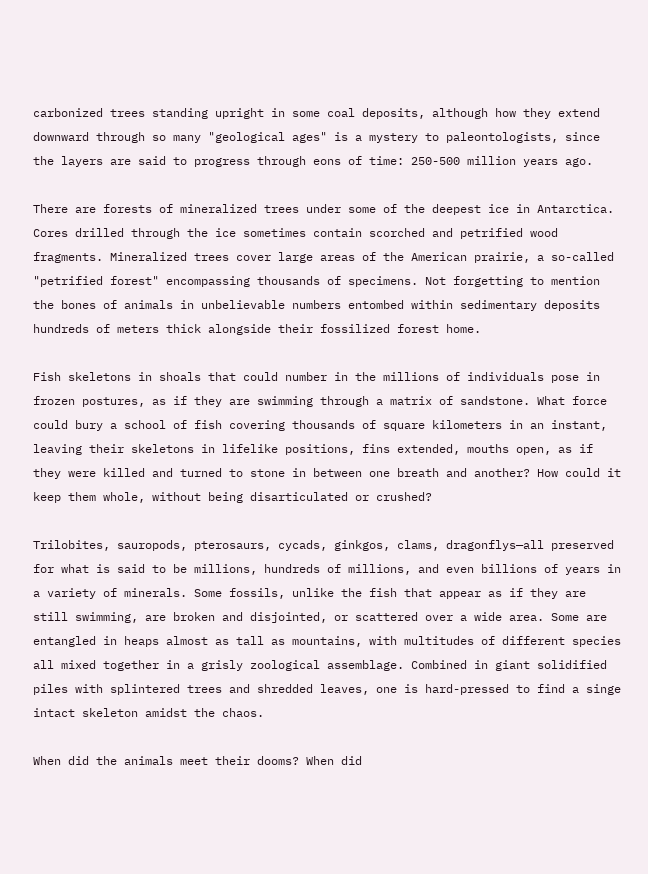carbonized trees standing upright in some coal deposits, although how they extend downward through so many "geological ages" is a mystery to paleontologists, since the layers are said to progress through eons of time: 250-500 million years ago.

There are forests of mineralized trees under some of the deepest ice in Antarctica. Cores drilled through the ice sometimes contain scorched and petrified wood fragments. Mineralized trees cover large areas of the American prairie, a so-called "petrified forest" encompassing thousands of specimens. Not forgetting to mention the bones of animals in unbelievable numbers entombed within sedimentary deposits hundreds of meters thick alongside their fossilized forest home.

Fish skeletons in shoals that could number in the millions of individuals pose in frozen postures, as if they are swimming through a matrix of sandstone. What force could bury a school of fish covering thousands of square kilometers in an instant, leaving their skeletons in lifelike positions, fins extended, mouths open, as if they were killed and turned to stone in between one breath and another? How could it keep them whole, without being disarticulated or crushed?

Trilobites, sauropods, pterosaurs, cycads, ginkgos, clams, dragonflys—all preserved for what is said to be millions, hundreds of millions, and even billions of years in a variety of minerals. Some fossils, unlike the fish that appear as if they are still swimming, are broken and disjointed, or scattered over a wide area. Some are entangled in heaps almost as tall as mountains, with multitudes of different species all mixed together in a grisly zoological assemblage. Combined in giant solidified piles with splintered trees and shredded leaves, one is hard-pressed to find a singe intact skeleton amidst the chaos.

When did the animals meet their dooms? When did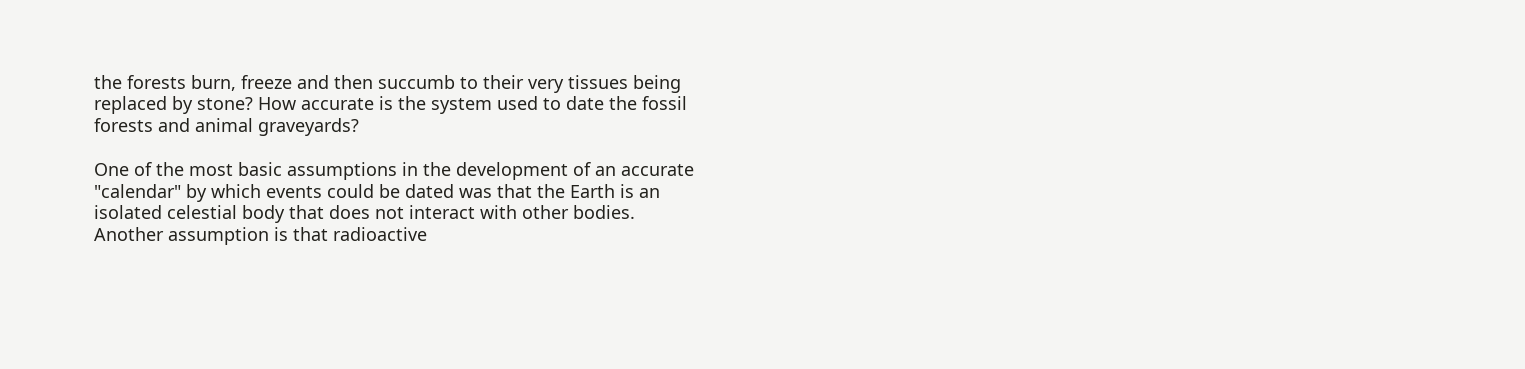the forests burn, freeze and then succumb to their very tissues being replaced by stone? How accurate is the system used to date the fossil forests and animal graveyards?

One of the most basic assumptions in the development of an accurate "calendar" by which events could be dated was that the Earth is an isolated celestial body that does not interact with other bodies. Another assumption is that radioactive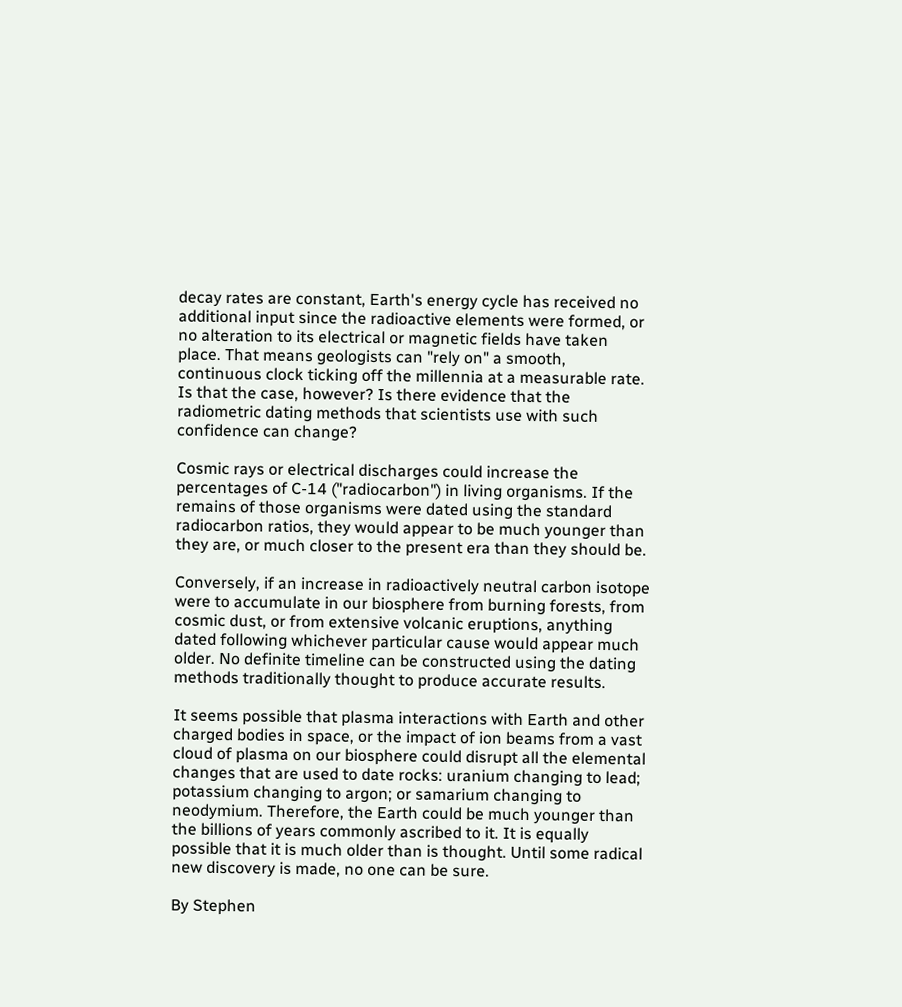decay rates are constant, Earth's energy cycle has received no additional input since the radioactive elements were formed, or no alteration to its electrical or magnetic fields have taken place. That means geologists can "rely on" a smooth, continuous clock ticking off the millennia at a measurable rate. Is that the case, however? Is there evidence that the radiometric dating methods that scientists use with such confidence can change?

Cosmic rays or electrical discharges could increase the percentages of C-14 ("radiocarbon") in living organisms. If the remains of those organisms were dated using the standard radiocarbon ratios, they would appear to be much younger than they are, or much closer to the present era than they should be.

Conversely, if an increase in radioactively neutral carbon isotope were to accumulate in our biosphere from burning forests, from cosmic dust, or from extensive volcanic eruptions, anything dated following whichever particular cause would appear much older. No definite timeline can be constructed using the dating methods traditionally thought to produce accurate results.

It seems possible that plasma interactions with Earth and other charged bodies in space, or the impact of ion beams from a vast cloud of plasma on our biosphere could disrupt all the elemental changes that are used to date rocks: uranium changing to lead; potassium changing to argon; or samarium changing to neodymium. Therefore, the Earth could be much younger than the billions of years commonly ascribed to it. It is equally possible that it is much older than is thought. Until some radical new discovery is made, no one can be sure.

By Stephen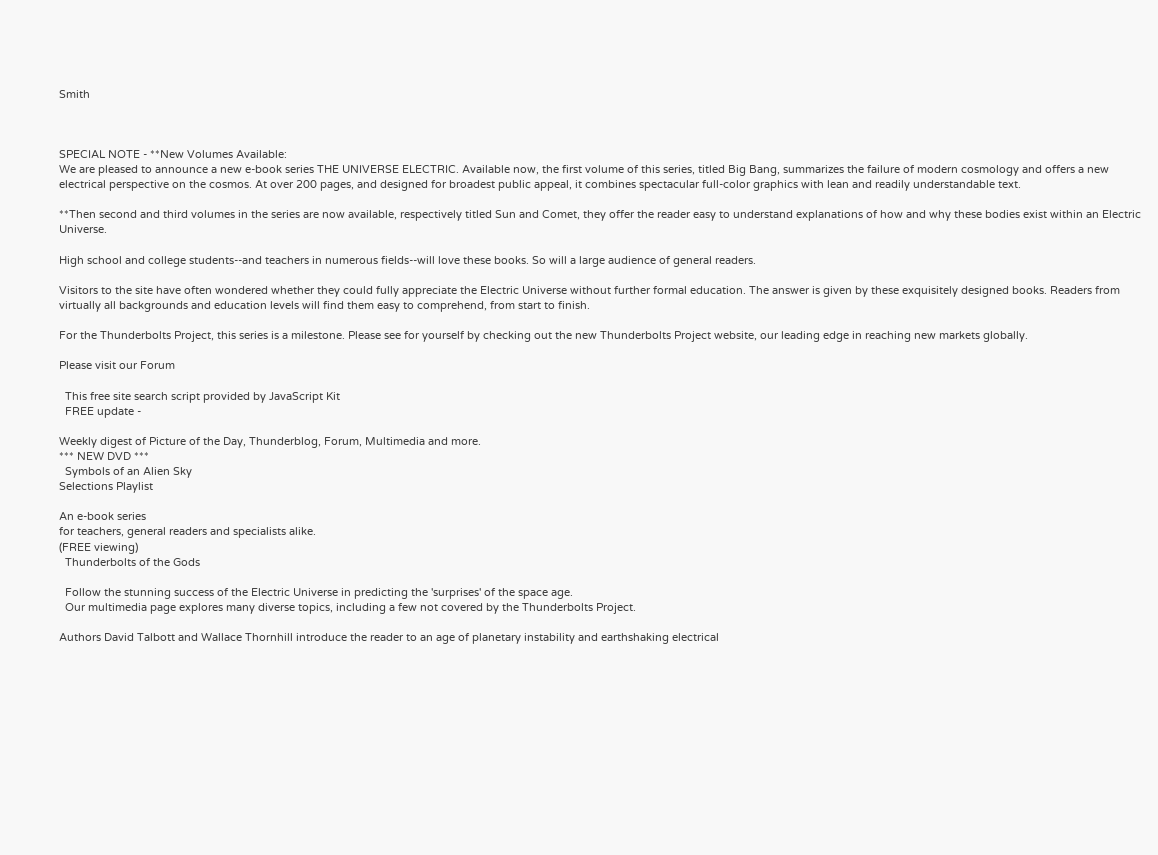Smith



SPECIAL NOTE - **New Volumes Available:
We are pleased to announce a new e-book series THE UNIVERSE ELECTRIC. Available now, the first volume of this series, titled Big Bang, summarizes the failure of modern cosmology and offers a new electrical perspective on the cosmos. At over 200 pages, and designed for broadest public appeal, it combines spectacular full-color graphics with lean and readily understandable text.

**Then second and third volumes in the series are now available, respectively titled Sun and Comet, they offer the reader easy to understand explanations of how and why these bodies exist within an Electric Universe.

High school and college students--and teachers in numerous fields--will love these books. So will a large audience of general readers.

Visitors to the site have often wondered whether they could fully appreciate the Electric Universe without further formal education. The answer is given by these exquisitely designed books. Readers from virtually all backgrounds and education levels will find them easy to comprehend, from start to finish.

For the Thunderbolts Project, this series is a milestone. Please see for yourself by checking out the new Thunderbolts Project website, our leading edge in reaching new markets globally.

Please visit our Forum

  This free site search script provided by JavaScript Kit
  FREE update -

Weekly digest of Picture of the Day, Thunderblog, Forum, Multimedia and more.
*** NEW DVD ***
  Symbols of an Alien Sky
Selections Playlist

An e-book series
for teachers, general readers and specialists alike.
(FREE viewing)
  Thunderbolts of the Gods

  Follow the stunning success of the Electric Universe in predicting the 'surprises' of the space age.
  Our multimedia page explores many diverse topics, including a few not covered by the Thunderbolts Project.

Authors David Talbott and Wallace Thornhill introduce the reader to an age of planetary instability and earthshaking electrical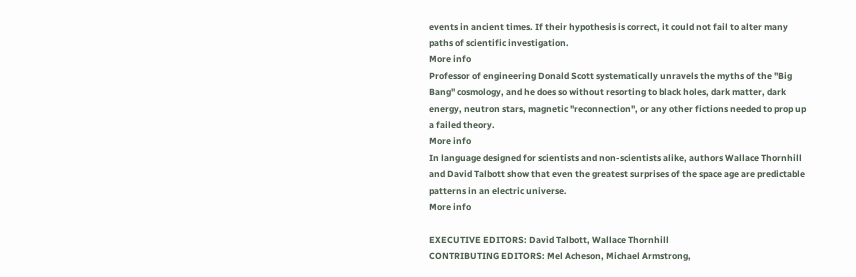events in ancient times. If their hypothesis is correct, it could not fail to alter many paths of scientific investigation.
More info
Professor of engineering Donald Scott systematically unravels the myths of the "Big Bang" cosmology, and he does so without resorting to black holes, dark matter, dark energy, neutron stars, magnetic "reconnection", or any other fictions needed to prop up a failed theory.
More info
In language designed for scientists and non-scientists alike, authors Wallace Thornhill and David Talbott show that even the greatest surprises of the space age are predictable patterns in an electric universe.
More info

EXECUTIVE EDITORS: David Talbott, Wallace Thornhill
CONTRIBUTING EDITORS: Mel Acheson, Michael Armstrong,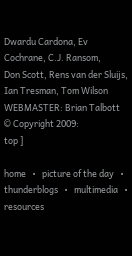Dwardu Cardona, Ev Cochrane, C.J. Ransom,
Don Scott, Rens van der Sluijs,
Ian Tresman, Tom Wilson
WEBMASTER: Brian Talbott
© Copyright 2009:
top ]

home   •   picture of the day   •   thunderblogs   •   multimedia   •   resources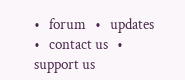•   forum   •   updates   •   contact us   •   support us